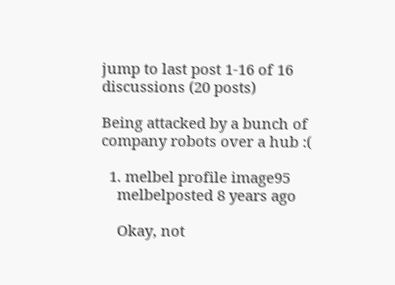jump to last post 1-16 of 16 discussions (20 posts)

Being attacked by a bunch of company robots over a hub :(

  1. melbel profile image95
    melbelposted 8 years ago

    Okay, not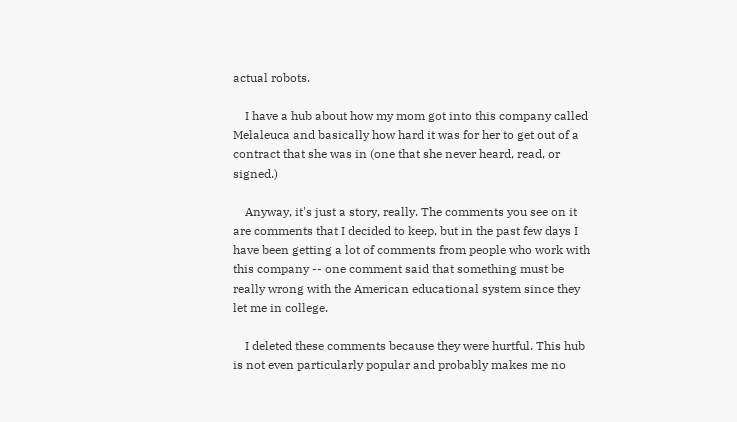actual robots.

    I have a hub about how my mom got into this company called Melaleuca and basically how hard it was for her to get out of a contract that she was in (one that she never heard, read, or signed.)

    Anyway, it's just a story, really. The comments you see on it are comments that I decided to keep, but in the past few days I have been getting a lot of comments from people who work with this company -- one comment said that something must be really wrong with the American educational system since they let me in college.

    I deleted these comments because they were hurtful. This hub is not even particularly popular and probably makes me no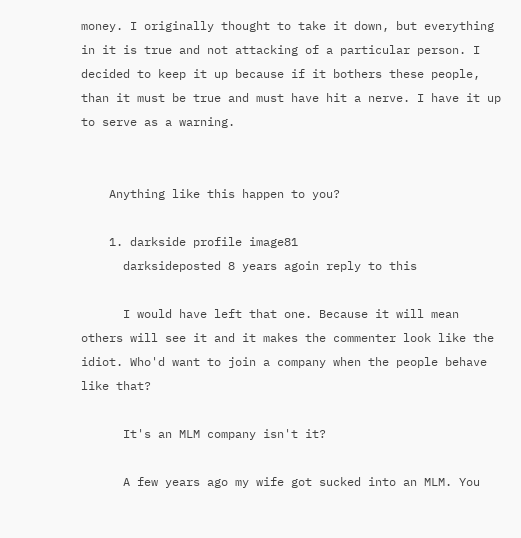money. I originally thought to take it down, but everything in it is true and not attacking of a particular person. I decided to keep it up because if it bothers these people, than it must be true and must have hit a nerve. I have it up to serve as a warning.


    Anything like this happen to you?

    1. darkside profile image81
      darksideposted 8 years agoin reply to this

      I would have left that one. Because it will mean others will see it and it makes the commenter look like the idiot. Who'd want to join a company when the people behave like that?

      It's an MLM company isn't it?

      A few years ago my wife got sucked into an MLM. You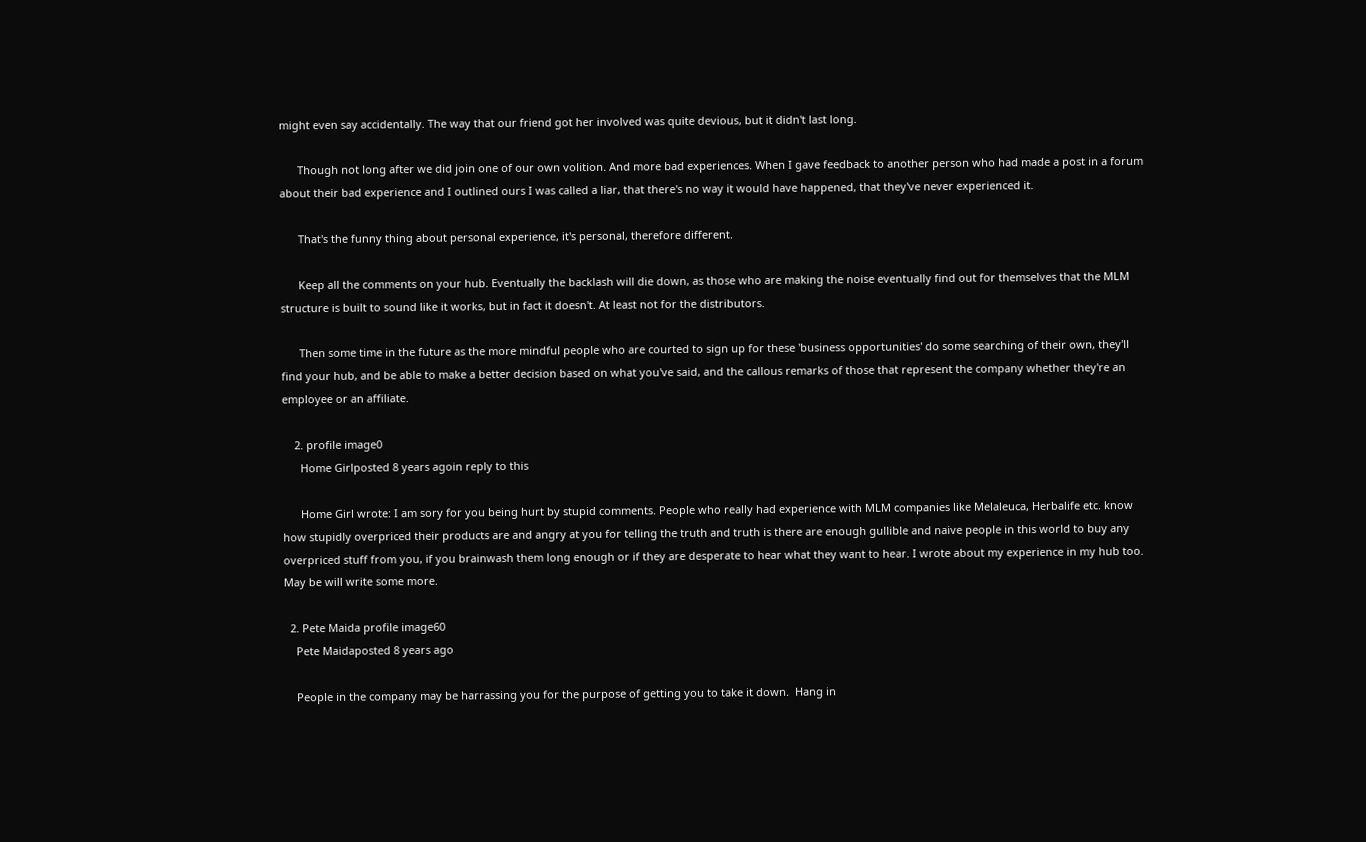might even say accidentally. The way that our friend got her involved was quite devious, but it didn't last long.

      Though not long after we did join one of our own volition. And more bad experiences. When I gave feedback to another person who had made a post in a forum about their bad experience and I outlined ours I was called a liar, that there's no way it would have happened, that they've never experienced it.

      That's the funny thing about personal experience, it's personal, therefore different.

      Keep all the comments on your hub. Eventually the backlash will die down, as those who are making the noise eventually find out for themselves that the MLM structure is built to sound like it works, but in fact it doesn't. At least not for the distributors.

      Then some time in the future as the more mindful people who are courted to sign up for these 'business opportunities' do some searching of their own, they'll find your hub, and be able to make a better decision based on what you've said, and the callous remarks of those that represent the company whether they're an employee or an affiliate.

    2. profile image0
      Home Girlposted 8 years agoin reply to this

      Home Girl wrote: I am sory for you being hurt by stupid comments. People who really had experience with MLM companies like Melaleuca, Herbalife etc. know how stupidly overpriced their products are and angry at you for telling the truth and truth is there are enough gullible and naive people in this world to buy any overpriced stuff from you, if you brainwash them long enough or if they are desperate to hear what they want to hear. I wrote about my experience in my hub too. May be will write some more.

  2. Pete Maida profile image60
    Pete Maidaposted 8 years ago

    People in the company may be harrassing you for the purpose of getting you to take it down.  Hang in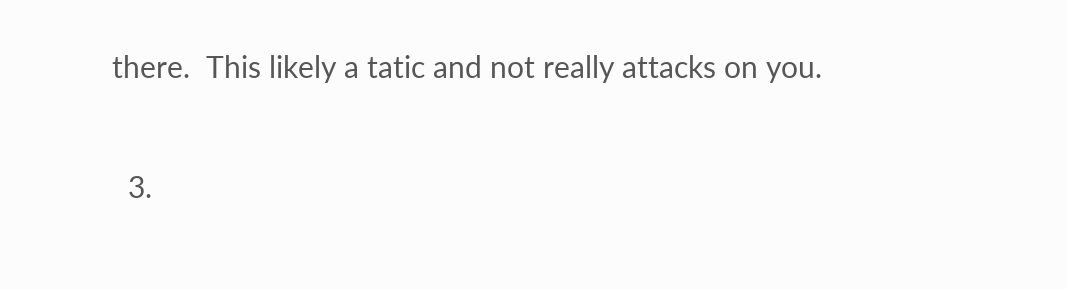there.  This likely a tatic and not really attacks on you.

  3.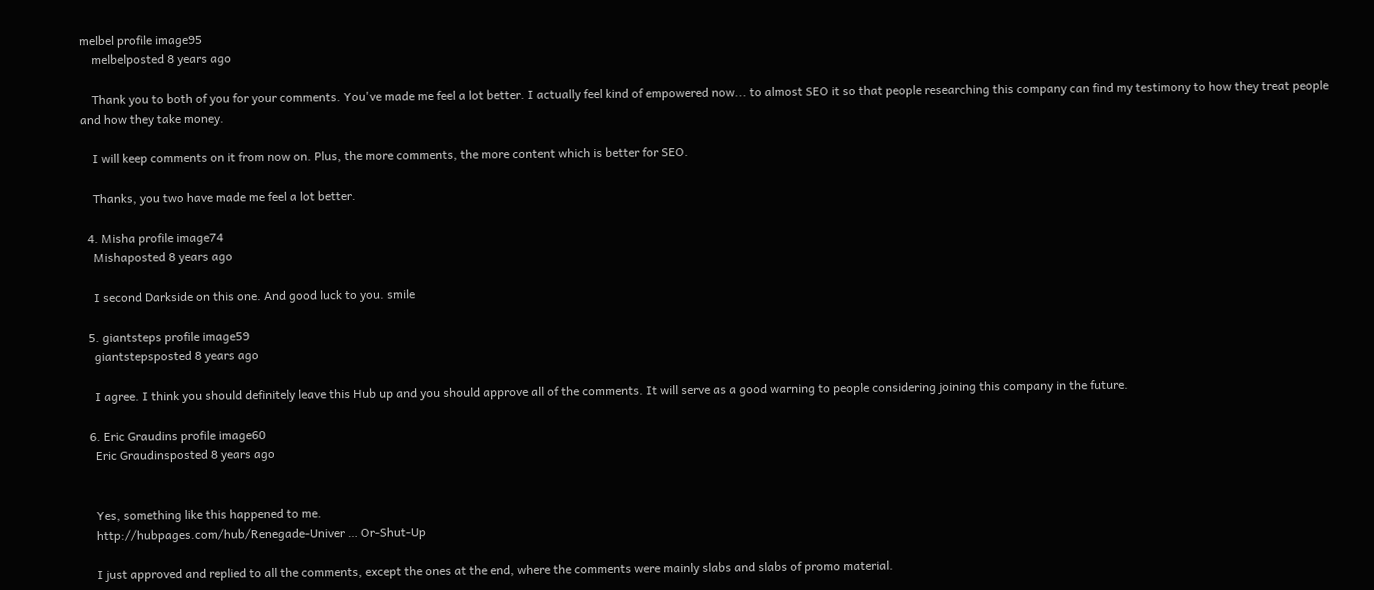melbel profile image95
    melbelposted 8 years ago

    Thank you to both of you for your comments. You've made me feel a lot better. I actually feel kind of empowered now... to almost SEO it so that people researching this company can find my testimony to how they treat people and how they take money.

    I will keep comments on it from now on. Plus, the more comments, the more content which is better for SEO.

    Thanks, you two have made me feel a lot better.

  4. Misha profile image74
    Mishaposted 8 years ago

    I second Darkside on this one. And good luck to you. smile

  5. giantsteps profile image59
    giantstepsposted 8 years ago

    I agree. I think you should definitely leave this Hub up and you should approve all of the comments. It will serve as a good warning to people considering joining this company in the future.

  6. Eric Graudins profile image60
    Eric Graudinsposted 8 years ago


    Yes, something like this happened to me.
    http://hubpages.com/hub/Renegade-Univer … Or-Shut-Up

    I just approved and replied to all the comments, except the ones at the end, where the comments were mainly slabs and slabs of promo material.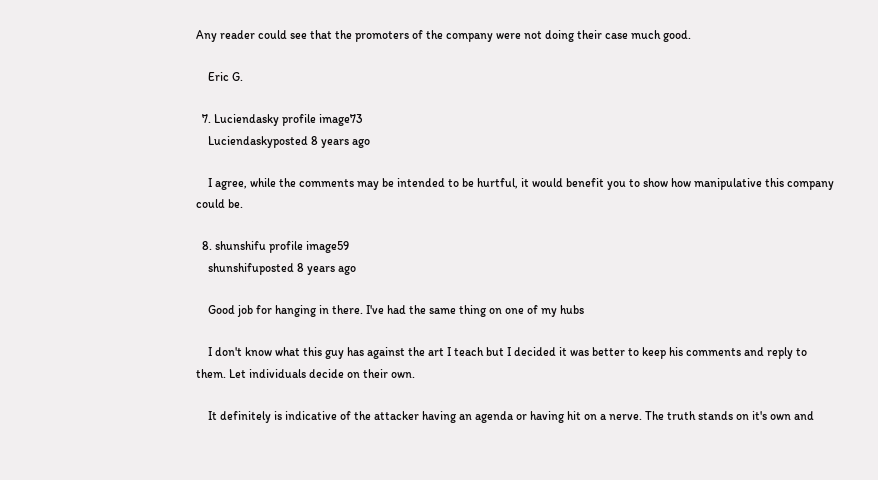Any reader could see that the promoters of the company were not doing their case much good.

    Eric G.

  7. Luciendasky profile image73
    Luciendaskyposted 8 years ago

    I agree, while the comments may be intended to be hurtful, it would benefit you to show how manipulative this company could be.

  8. shunshifu profile image59
    shunshifuposted 8 years ago

    Good job for hanging in there. I've had the same thing on one of my hubs

    I don't know what this guy has against the art I teach but I decided it was better to keep his comments and reply to them. Let individuals decide on their own.

    It definitely is indicative of the attacker having an agenda or having hit on a nerve. The truth stands on it's own and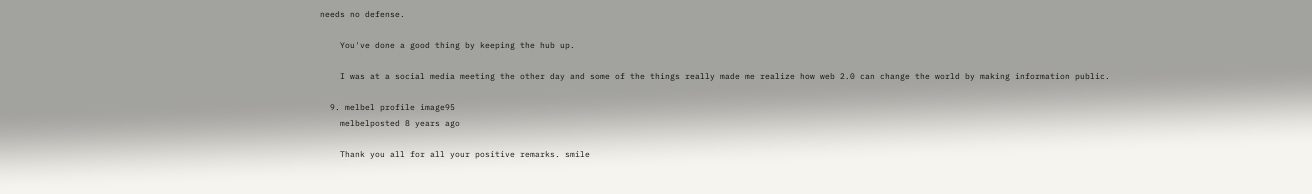needs no defense.

    You've done a good thing by keeping the hub up.

    I was at a social media meeting the other day and some of the things really made me realize how web 2.0 can change the world by making information public.

  9. melbel profile image95
    melbelposted 8 years ago

    Thank you all for all your positive remarks. smile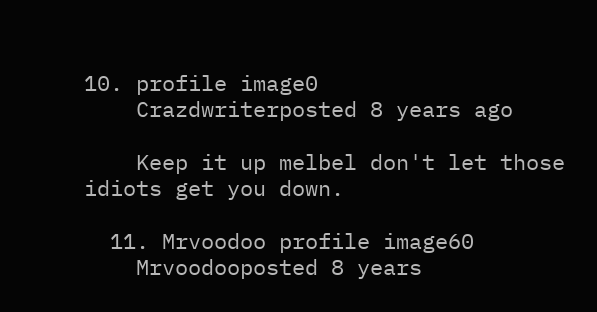10. profile image0
    Crazdwriterposted 8 years ago

    Keep it up melbel don't let those idiots get you down.

  11. Mrvoodoo profile image60
    Mrvoodooposted 8 years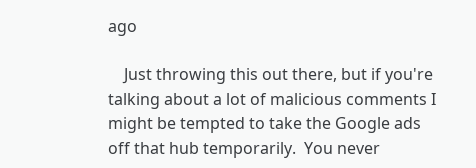ago

    Just throwing this out there, but if you're talking about a lot of malicious comments I might be tempted to take the Google ads off that hub temporarily.  You never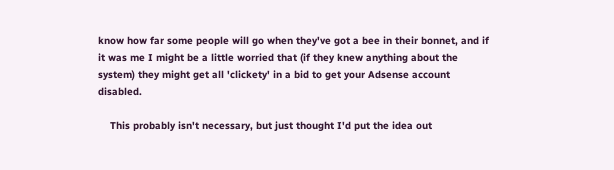know how far some people will go when they've got a bee in their bonnet, and if it was me I might be a little worried that (if they knew anything about the system) they might get all 'clickety' in a bid to get your Adsense account disabled.

    This probably isn't necessary, but just thought I'd put the idea out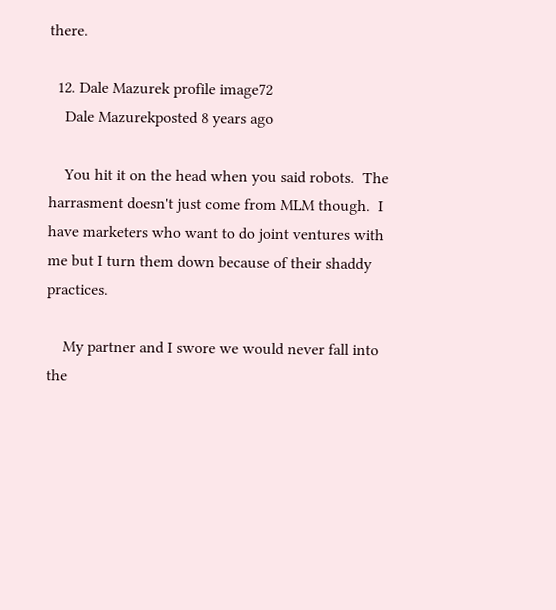there.

  12. Dale Mazurek profile image72
    Dale Mazurekposted 8 years ago

    You hit it on the head when you said robots.  The harrasment doesn't just come from MLM though.  I have marketers who want to do joint ventures with me but I turn them down because of their shaddy practices.

    My partner and I swore we would never fall into the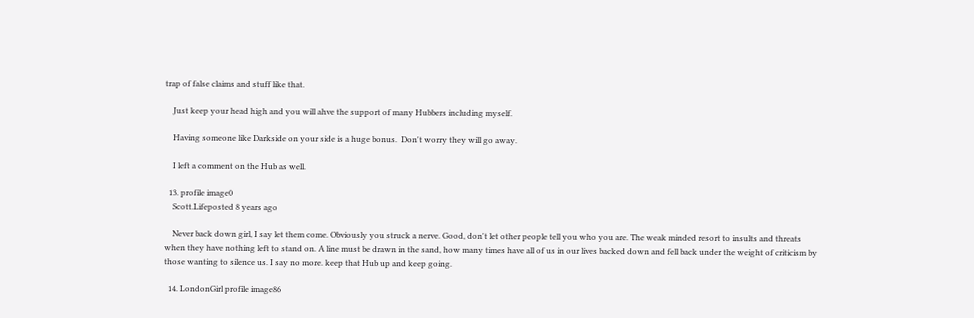trap of false claims and stuff like that.

    Just keep your head high and you will ahve the support of many Hubbers including myself.

    Having someone like Darkside on your side is a huge bonus.  Don't worry they will go away.

    I left a comment on the Hub as well.

  13. profile image0
    Scott.Lifeposted 8 years ago

    Never back down girl, I say let them come. Obviously you struck a nerve. Good, don't let other people tell you who you are. The weak minded resort to insults and threats when they have nothing left to stand on. A line must be drawn in the sand, how many times have all of us in our lives backed down and fell back under the weight of criticism by those wanting to silence us. I say no more. keep that Hub up and keep going.

  14. LondonGirl profile image86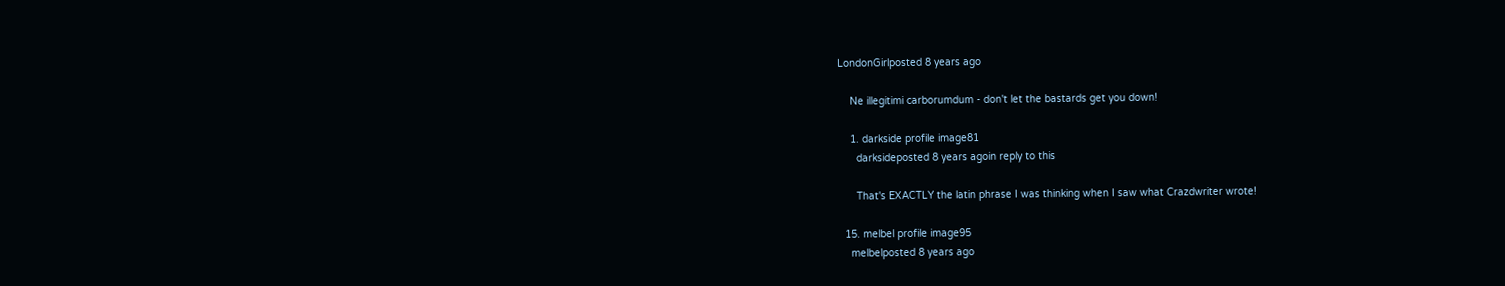LondonGirlposted 8 years ago

    Ne illegitimi carborumdum - don't let the bastards get you down!

    1. darkside profile image81
      darksideposted 8 years agoin reply to this

      That's EXACTLY the latin phrase I was thinking when I saw what Crazdwriter wrote!

  15. melbel profile image95
    melbelposted 8 years ago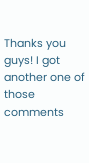Thanks you guys! I got another one of those comments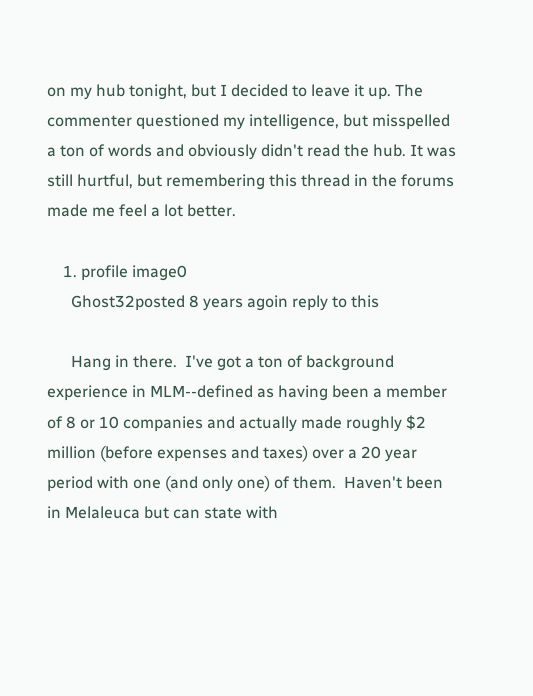on my hub tonight, but I decided to leave it up. The commenter questioned my intelligence, but misspelled a ton of words and obviously didn't read the hub. It was still hurtful, but remembering this thread in the forums made me feel a lot better.

    1. profile image0
      Ghost32posted 8 years agoin reply to this

      Hang in there.  I've got a ton of background experience in MLM--defined as having been a member of 8 or 10 companies and actually made roughly $2 million (before expenses and taxes) over a 20 year period with one (and only one) of them.  Haven't been in Melaleuca but can state with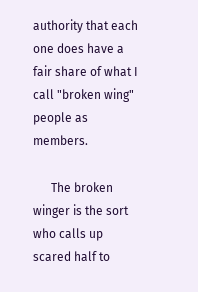authority that each one does have a fair share of what I call "broken wing" people as members.

      The broken winger is the sort who calls up scared half to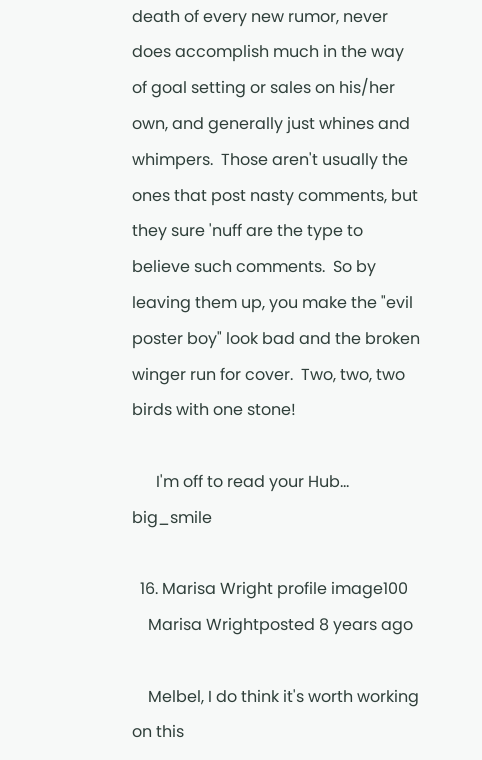death of every new rumor, never does accomplish much in the way of goal setting or sales on his/her own, and generally just whines and whimpers.  Those aren't usually the ones that post nasty comments, but they sure 'nuff are the type to believe such comments.  So by leaving them up, you make the "evil poster boy" look bad and the broken winger run for cover.  Two, two, two birds with one stone!

      I'm off to read your Hub... big_smile

  16. Marisa Wright profile image100
    Marisa Wrightposted 8 years ago

    Melbel, I do think it's worth working on this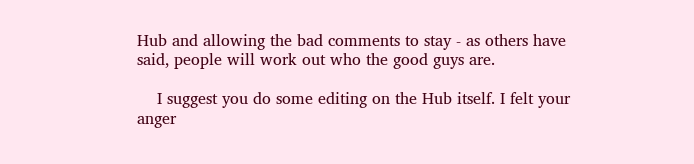Hub and allowing the bad comments to stay - as others have said, people will work out who the good guys are.

    I suggest you do some editing on the Hub itself. I felt your anger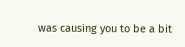was causing you to be a bit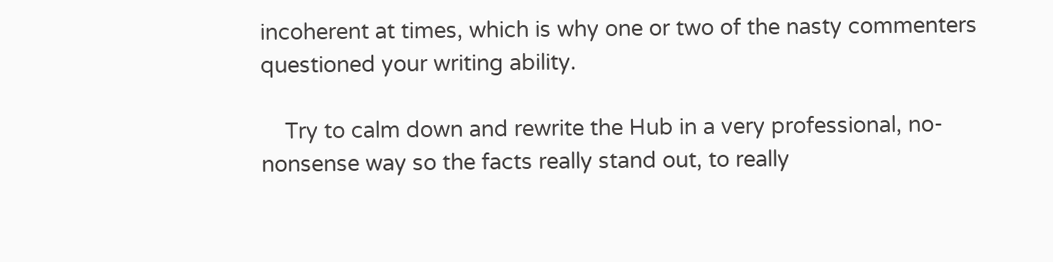incoherent at times, which is why one or two of the nasty commenters questioned your writing ability.

    Try to calm down and rewrite the Hub in a very professional, no-nonsense way so the facts really stand out, to really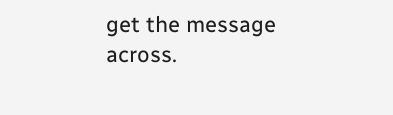get the message across.